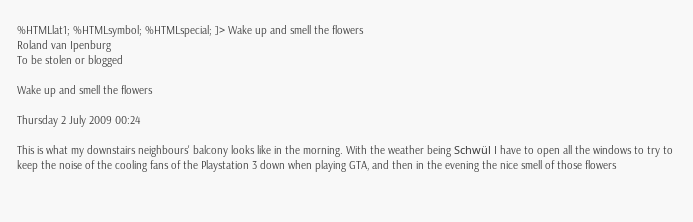%HTMLlat1; %HTMLsymbol; %HTMLspecial; ]> Wake up and smell the flowers
Roland van Ipenburg
To be stolen or blogged

Wake up and smell the flowers

Thursday 2 July 2009 00:24

This is what my downstairs neighbours' balcony looks like in the morning. With the weather being Schwül I have to open all the windows to try to keep the noise of the cooling fans of the Playstation 3 down when playing GTA, and then in the evening the nice smell of those flowers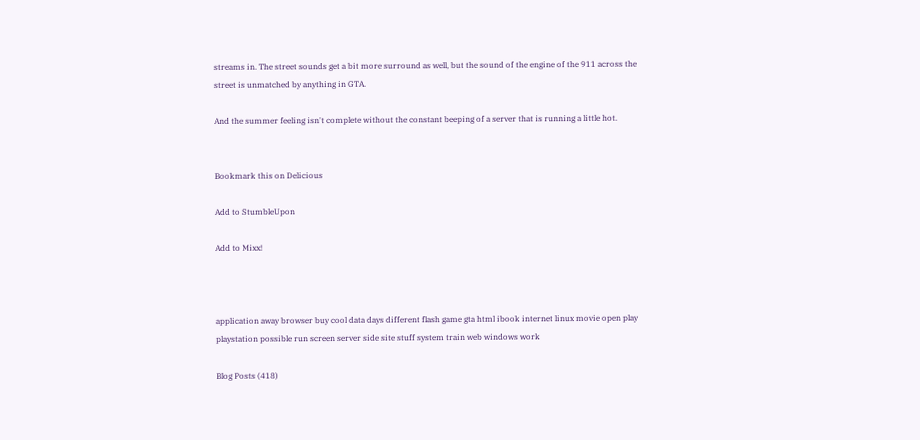streams in. The street sounds get a bit more surround as well, but the sound of the engine of the 911 across the street is unmatched by anything in GTA.

And the summer feeling isn't complete without the constant beeping of a server that is running a little hot.


Bookmark this on Delicious

Add to StumbleUpon

Add to Mixx!



application away browser buy cool data days different flash game gta html ibook internet linux movie open play playstation possible run screen server side site stuff system train web windows work

Blog Posts (418)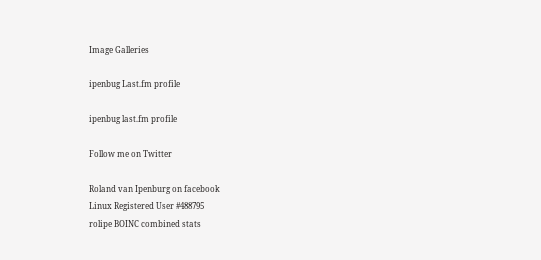Image Galleries

ipenbug Last.fm profile

ipenbug last.fm profile

Follow me on Twitter

Roland van Ipenburg on facebook
Linux Registered User #488795
rolipe BOINC combined stats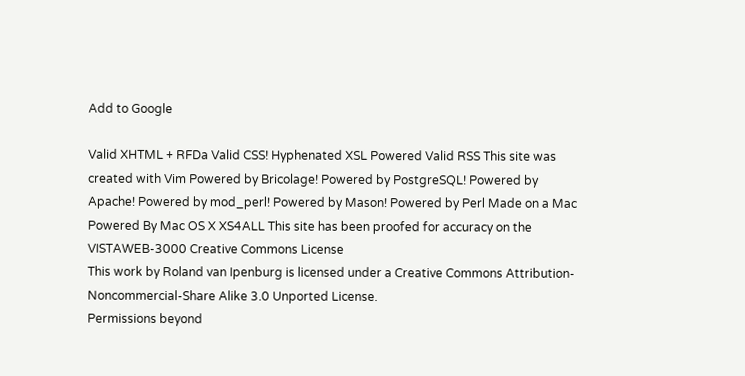Add to Google

Valid XHTML + RFDa Valid CSS! Hyphenated XSL Powered Valid RSS This site was created with Vim Powered by Bricolage! Powered by PostgreSQL! Powered by Apache! Powered by mod_perl! Powered by Mason! Powered by Perl Made on a Mac Powered By Mac OS X XS4ALL This site has been proofed for accuracy on the VISTAWEB-3000 Creative Commons License
This work by Roland van Ipenburg is licensed under a Creative Commons Attribution-Noncommercial-Share Alike 3.0 Unported License.
Permissions beyond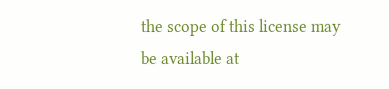the scope of this license may be available at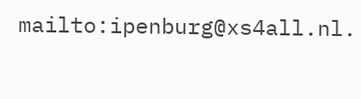mailto:ipenburg@xs4all.nl.